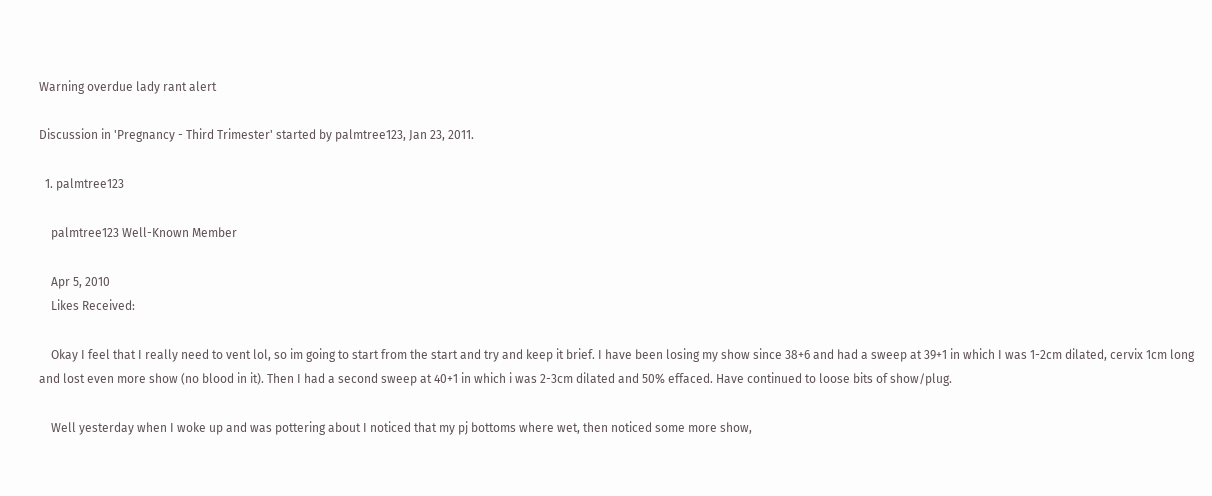Warning overdue lady rant alert

Discussion in 'Pregnancy - Third Trimester' started by palmtree123, Jan 23, 2011.

  1. palmtree123

    palmtree123 Well-Known Member

    Apr 5, 2010
    Likes Received:

    Okay I feel that I really need to vent lol, so im going to start from the start and try and keep it brief. I have been losing my show since 38+6 and had a sweep at 39+1 in which I was 1-2cm dilated, cervix 1cm long and lost even more show (no blood in it). Then I had a second sweep at 40+1 in which i was 2-3cm dilated and 50% effaced. Have continued to loose bits of show/plug.

    Well yesterday when I woke up and was pottering about I noticed that my pj bottoms where wet, then noticed some more show,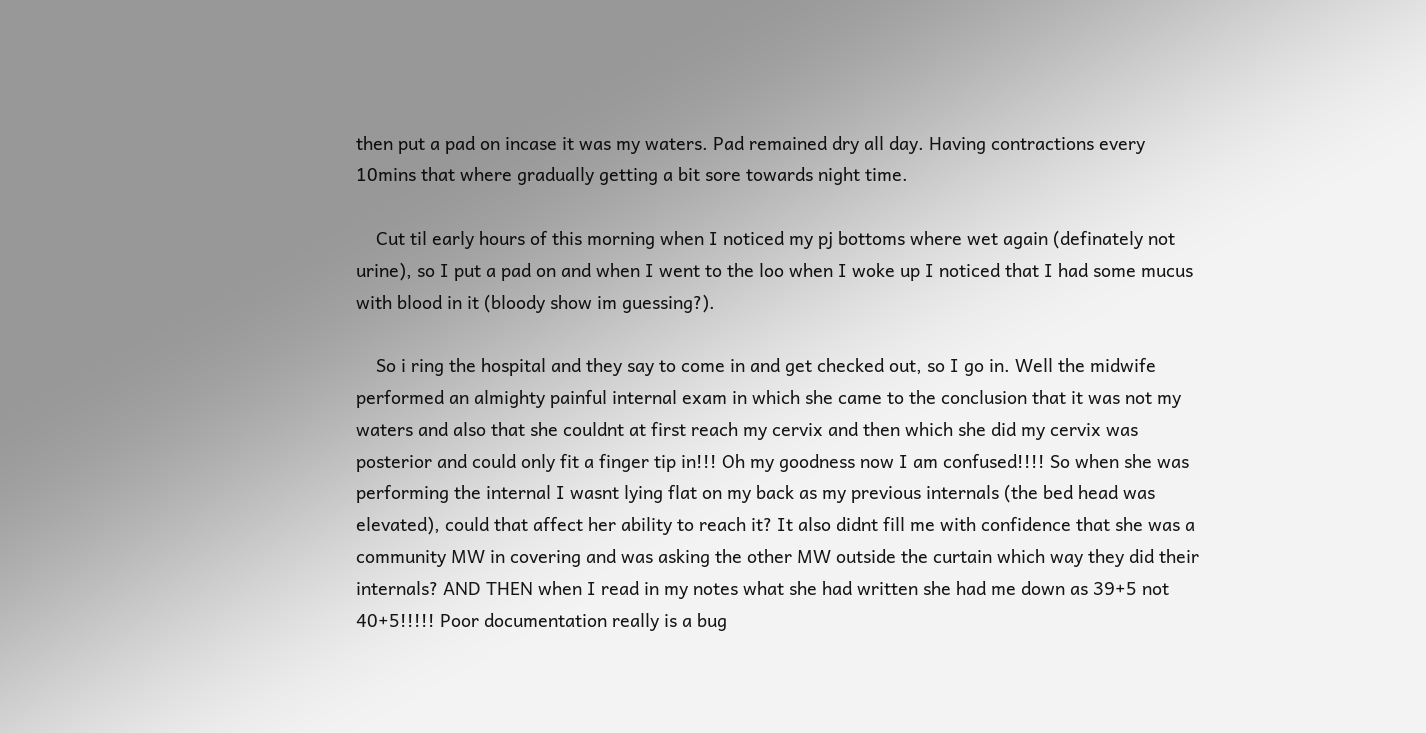then put a pad on incase it was my waters. Pad remained dry all day. Having contractions every 10mins that where gradually getting a bit sore towards night time.

    Cut til early hours of this morning when I noticed my pj bottoms where wet again (definately not urine), so I put a pad on and when I went to the loo when I woke up I noticed that I had some mucus with blood in it (bloody show im guessing?).

    So i ring the hospital and they say to come in and get checked out, so I go in. Well the midwife performed an almighty painful internal exam in which she came to the conclusion that it was not my waters and also that she couldnt at first reach my cervix and then which she did my cervix was posterior and could only fit a finger tip in!!! Oh my goodness now I am confused!!!! So when she was performing the internal I wasnt lying flat on my back as my previous internals (the bed head was elevated), could that affect her ability to reach it? It also didnt fill me with confidence that she was a community MW in covering and was asking the other MW outside the curtain which way they did their internals? AND THEN when I read in my notes what she had written she had me down as 39+5 not 40+5!!!!! Poor documentation really is a bug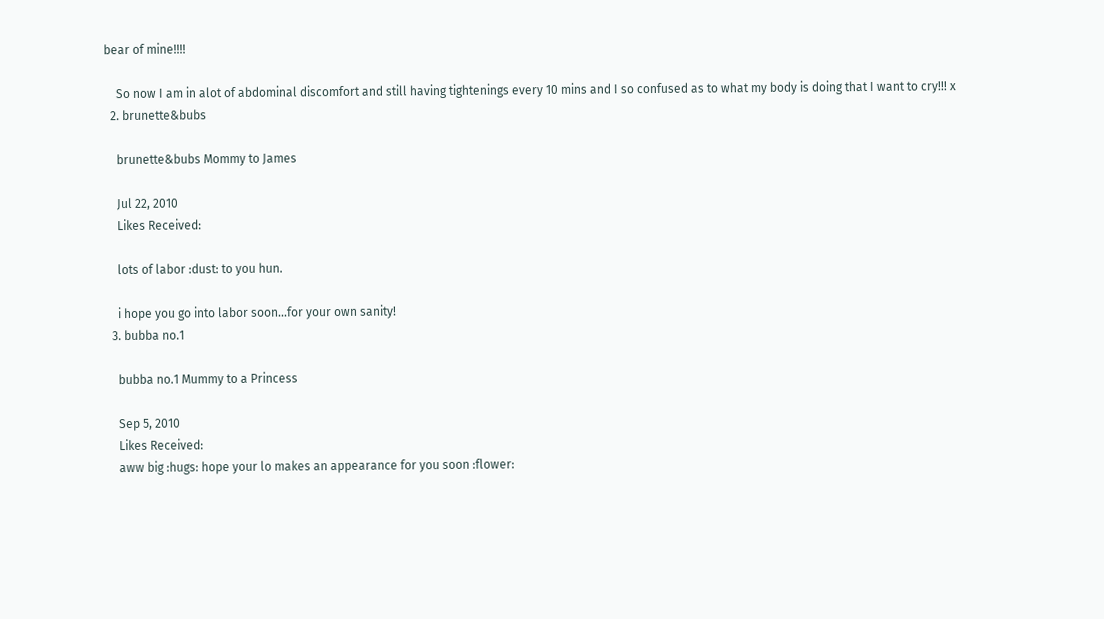bear of mine!!!!

    So now I am in alot of abdominal discomfort and still having tightenings every 10 mins and I so confused as to what my body is doing that I want to cry!!! x
  2. brunette&bubs

    brunette&bubs Mommy to James

    Jul 22, 2010
    Likes Received:

    lots of labor :dust: to you hun.

    i hope you go into labor soon...for your own sanity!
  3. bubba no.1

    bubba no.1 Mummy to a Princess

    Sep 5, 2010
    Likes Received:
    aww big :hugs: hope your lo makes an appearance for you soon :flower: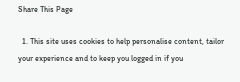Share This Page

  1. This site uses cookies to help personalise content, tailor your experience and to keep you logged in if you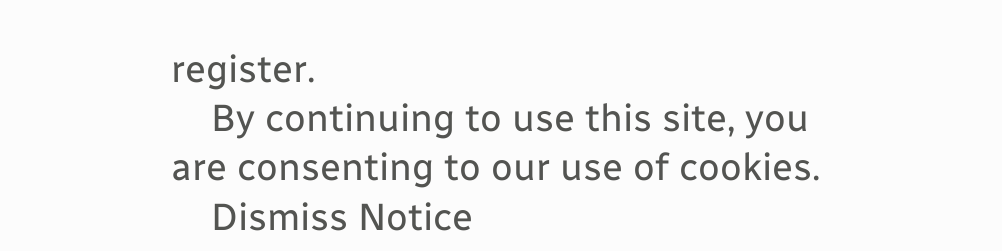register.
    By continuing to use this site, you are consenting to our use of cookies.
    Dismiss Notice